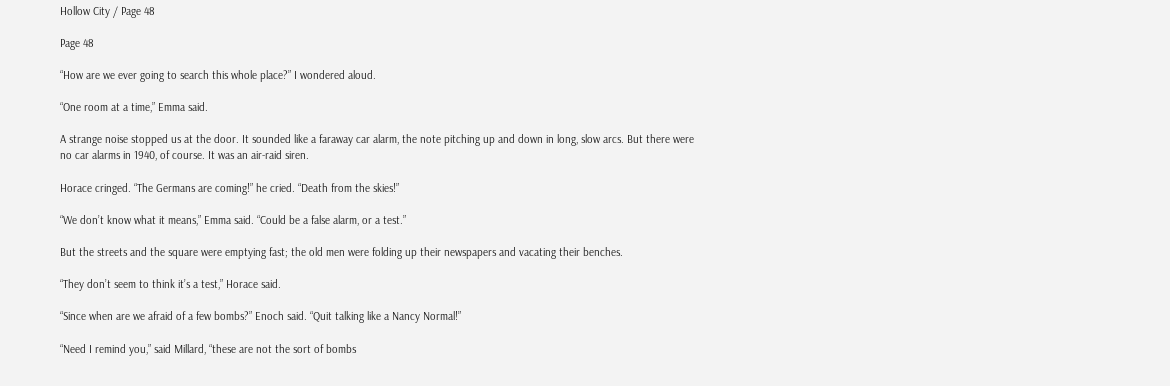Hollow City / Page 48

Page 48

“How are we ever going to search this whole place?” I wondered aloud.

“One room at a time,” Emma said.

A strange noise stopped us at the door. It sounded like a faraway car alarm, the note pitching up and down in long, slow arcs. But there were no car alarms in 1940, of course. It was an air-raid siren.

Horace cringed. “The Germans are coming!” he cried. “Death from the skies!”

“We don’t know what it means,” Emma said. “Could be a false alarm, or a test.”

But the streets and the square were emptying fast; the old men were folding up their newspapers and vacating their benches.

“They don’t seem to think it’s a test,” Horace said.

“Since when are we afraid of a few bombs?” Enoch said. “Quit talking like a Nancy Normal!”

“Need I remind you,” said Millard, “these are not the sort of bombs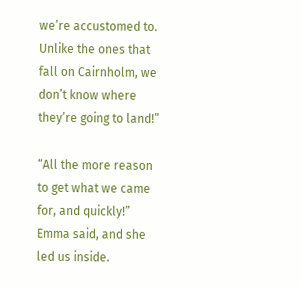we’re accustomed to. Unlike the ones that fall on Cairnholm, we don’t know where they’re going to land!”

“All the more reason to get what we came for, and quickly!” Emma said, and she led us inside.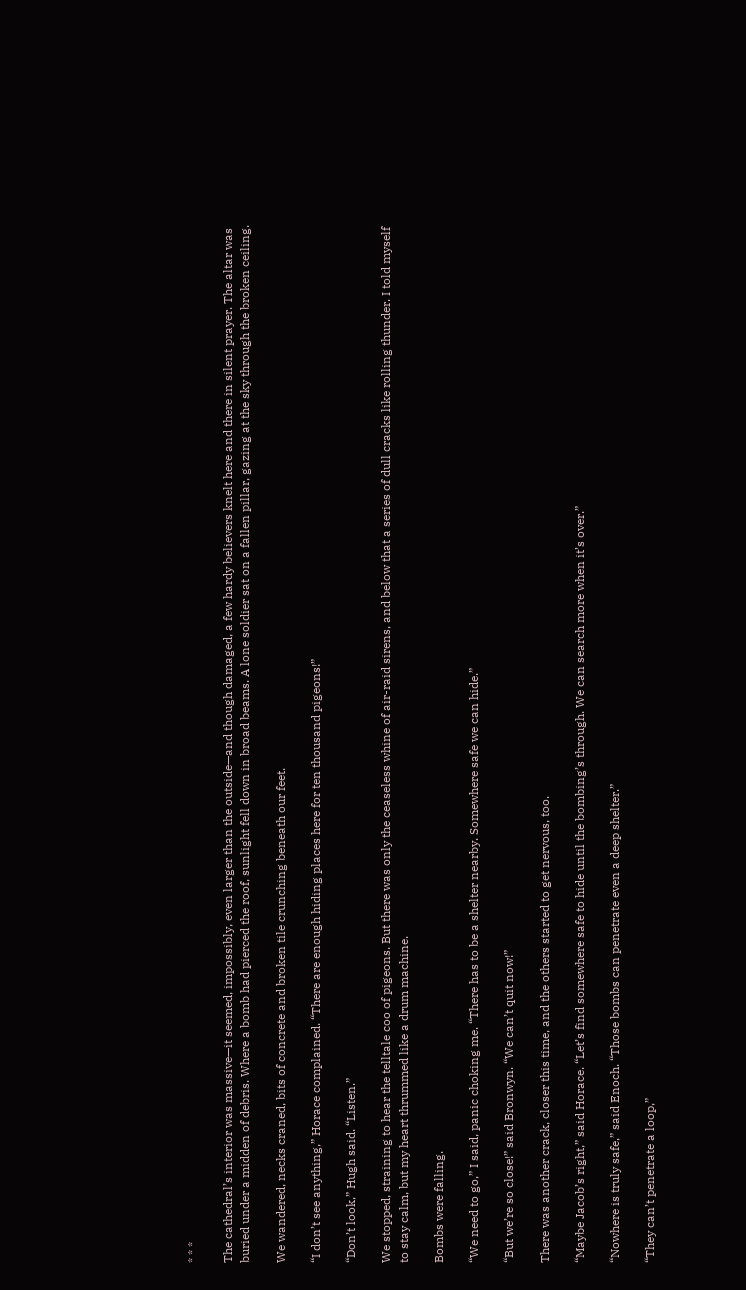* * *

The cathedral’s interior was massive—it seemed, impossibly, even larger than the outside—and though damaged, a few hardy believers knelt here and there in silent prayer. The altar was buried under a midden of debris. Where a bomb had pierced the roof, sunlight fell down in broad beams. A lone soldier sat on a fallen pillar, gazing at the sky through the broken ceiling.

We wandered, necks craned, bits of concrete and broken tile crunching beneath our feet.

“I don’t see anything,” Horace complained. “There are enough hiding places here for ten thousand pigeons!”

“Don’t look,” Hugh said. “Listen.”

We stopped, straining to hear the telltale coo of pigeons. But there was only the ceaseless whine of air-raid sirens, and below that a series of dull cracks like rolling thunder. I told myself to stay calm, but my heart thrummed like a drum machine.

Bombs were falling.

“We need to go,” I said, panic choking me. “There has to be a shelter nearby. Somewhere safe we can hide.”

“But we’re so close!” said Bronwyn. “We can’t quit now!”

There was another crack, closer this time, and the others started to get nervous, too.

“Maybe Jacob’s right,” said Horace. “Let’s find somewhere safe to hide until the bombing’s through. We can search more when it’s over.”

“Nowhere is truly safe,” said Enoch. “Those bombs can penetrate even a deep shelter.”

“They can’t penetrate a loop,”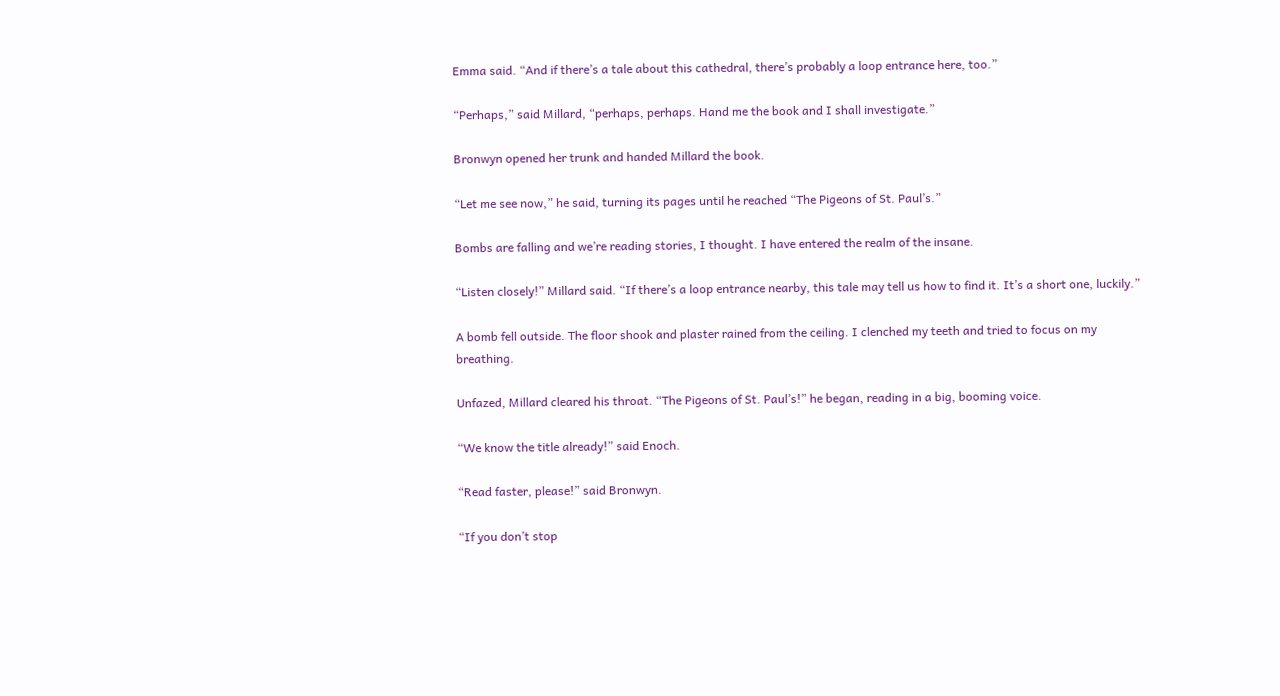Emma said. “And if there’s a tale about this cathedral, there’s probably a loop entrance here, too.”

“Perhaps,” said Millard, “perhaps, perhaps. Hand me the book and I shall investigate.”

Bronwyn opened her trunk and handed Millard the book.

“Let me see now,” he said, turning its pages until he reached “The Pigeons of St. Paul’s.”

Bombs are falling and we’re reading stories, I thought. I have entered the realm of the insane.

“Listen closely!” Millard said. “If there’s a loop entrance nearby, this tale may tell us how to find it. It’s a short one, luckily.”

A bomb fell outside. The floor shook and plaster rained from the ceiling. I clenched my teeth and tried to focus on my breathing.

Unfazed, Millard cleared his throat. “The Pigeons of St. Paul’s!” he began, reading in a big, booming voice.

“We know the title already!” said Enoch.

“Read faster, please!” said Bronwyn.

“If you don’t stop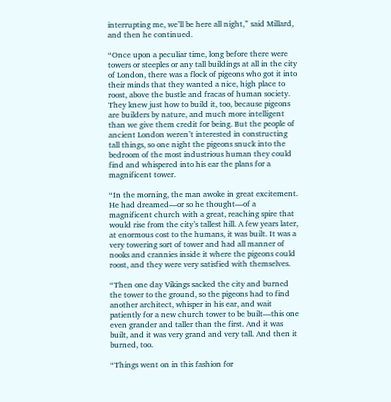interrupting me, we’ll be here all night,” said Millard, and then he continued.

“Once upon a peculiar time, long before there were towers or steeples or any tall buildings at all in the city of London, there was a flock of pigeons who got it into their minds that they wanted a nice, high place to roost, above the bustle and fracas of human society. They knew just how to build it, too, because pigeons are builders by nature, and much more intelligent than we give them credit for being. But the people of ancient London weren’t interested in constructing tall things, so one night the pigeons snuck into the bedroom of the most industrious human they could find and whispered into his ear the plans for a magnificent tower.

“In the morning, the man awoke in great excitement. He had dreamed—or so he thought—of a magnificent church with a great, reaching spire that would rise from the city’s tallest hill. A few years later, at enormous cost to the humans, it was built. It was a very towering sort of tower and had all manner of nooks and crannies inside it where the pigeons could roost, and they were very satisfied with themselves.

“Then one day Vikings sacked the city and burned the tower to the ground, so the pigeons had to find another architect, whisper in his ear, and wait patiently for a new church tower to be built—this one even grander and taller than the first. And it was built, and it was very grand and very tall. And then it burned, too.

“Things went on in this fashion for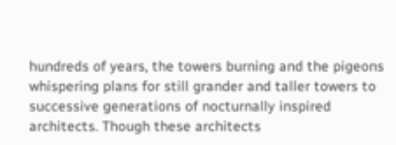hundreds of years, the towers burning and the pigeons whispering plans for still grander and taller towers to successive generations of nocturnally inspired architects. Though these architects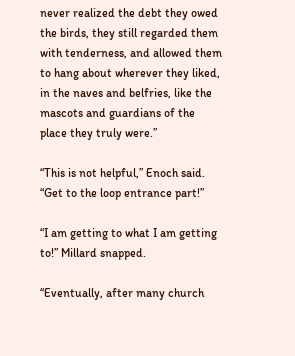never realized the debt they owed the birds, they still regarded them with tenderness, and allowed them to hang about wherever they liked, in the naves and belfries, like the mascots and guardians of the place they truly were.”

“This is not helpful,” Enoch said. “Get to the loop entrance part!”

“I am getting to what I am getting to!” Millard snapped.

“Eventually, after many church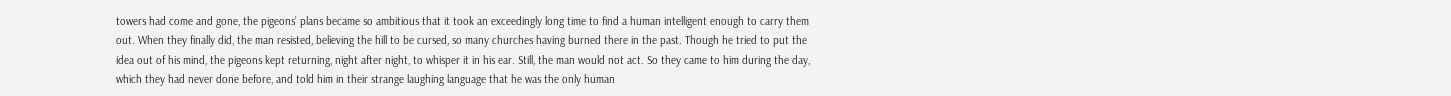towers had come and gone, the pigeons’ plans became so ambitious that it took an exceedingly long time to find a human intelligent enough to carry them out. When they finally did, the man resisted, believing the hill to be cursed, so many churches having burned there in the past. Though he tried to put the idea out of his mind, the pigeons kept returning, night after night, to whisper it in his ear. Still, the man would not act. So they came to him during the day, which they had never done before, and told him in their strange laughing language that he was the only human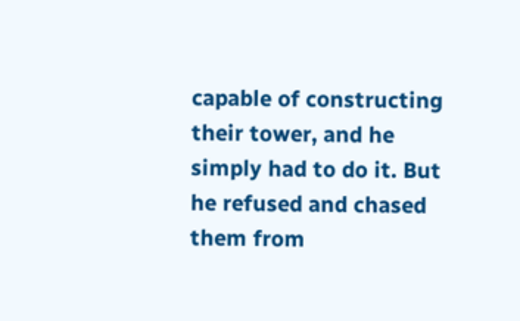capable of constructing their tower, and he simply had to do it. But he refused and chased them from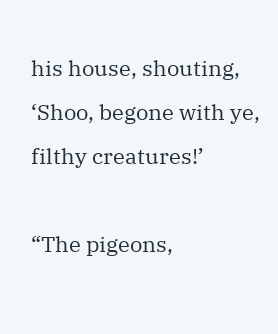his house, shouting, ‘Shoo, begone with ye, filthy creatures!’

“The pigeons,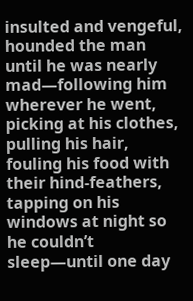insulted and vengeful, hounded the man until he was nearly mad—following him wherever he went, picking at his clothes, pulling his hair, fouling his food with their hind-feathers, tapping on his windows at night so he couldn’t sleep—until one day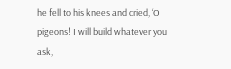he fell to his knees and cried, ‘O pigeons! I will build whatever you ask,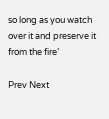so long as you watch over it and preserve it from the fire’

Prev Next